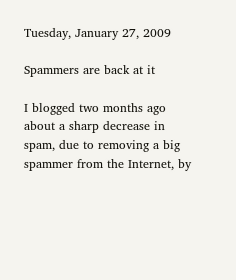Tuesday, January 27, 2009

Spammers are back at it

I blogged two months ago about a sharp decrease in spam, due to removing a big spammer from the Internet, by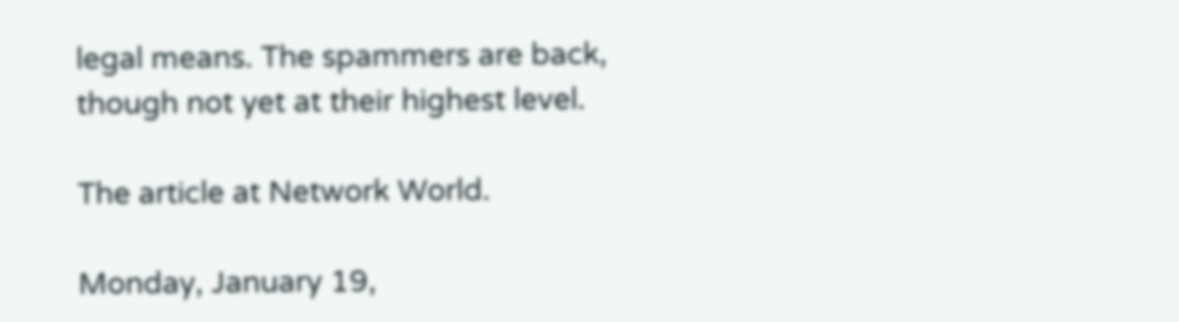legal means. The spammers are back, though not yet at their highest level.

The article at Network World.

Monday, January 19,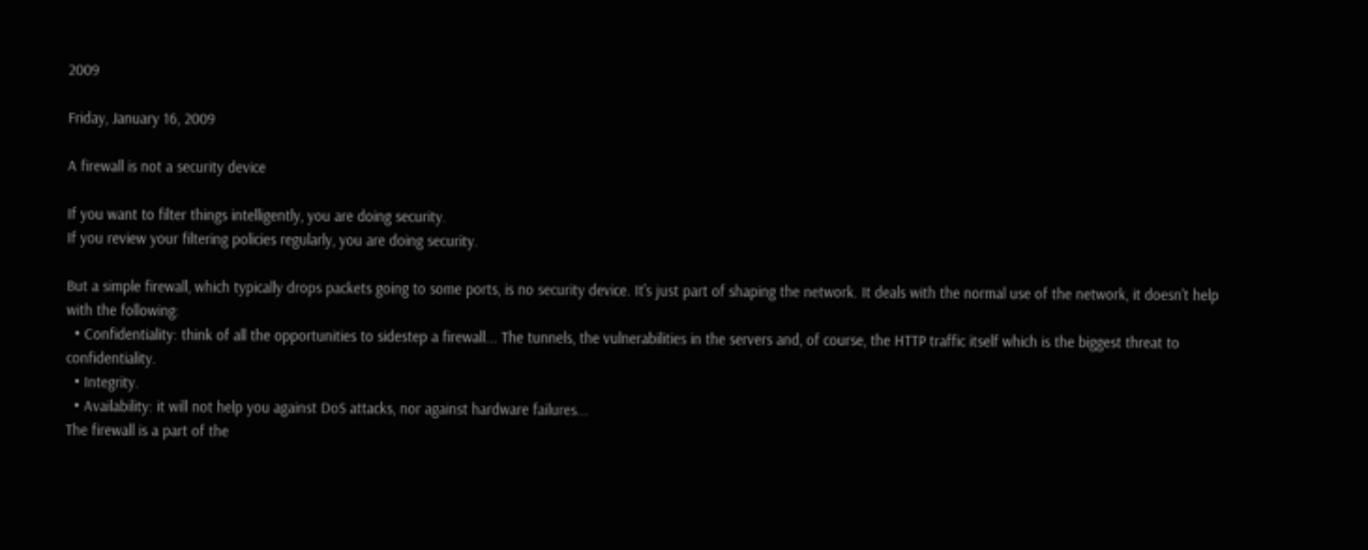2009

Friday, January 16, 2009

A firewall is not a security device

If you want to filter things intelligently, you are doing security.
If you review your filtering policies regularly, you are doing security.

But a simple firewall, which typically drops packets going to some ports, is no security device. It's just part of shaping the network. It deals with the normal use of the network, it doesn't help with the following:
  • Confidentiality: think of all the opportunities to sidestep a firewall... The tunnels, the vulnerabilities in the servers and, of course, the HTTP traffic itself which is the biggest threat to confidentiality.
  • Integrity.
  • Availability: it will not help you against DoS attacks, nor against hardware failures...
The firewall is a part of the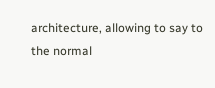architecture, allowing to say to the normal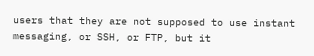users that they are not supposed to use instant messaging, or SSH, or FTP, but it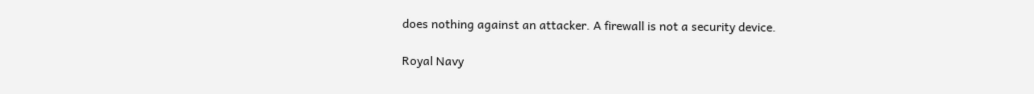does nothing against an attacker. A firewall is not a security device.

Royal Navy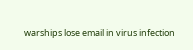warships lose email in virus infection